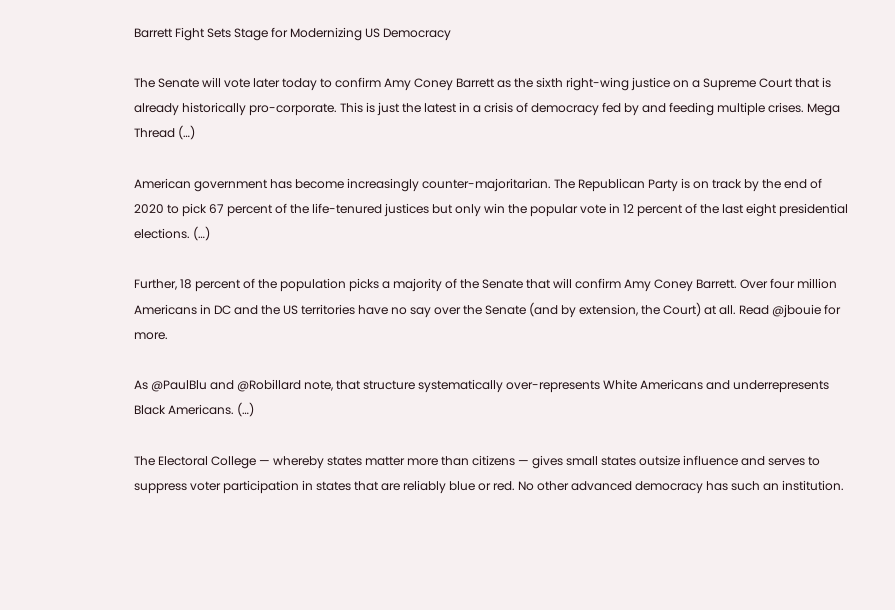Barrett Fight Sets Stage for Modernizing US Democracy

The Senate will vote later today to confirm Amy Coney Barrett as the sixth right-wing justice on a Supreme Court that is already historically pro-corporate. This is just the latest in a crisis of democracy fed by and feeding multiple crises. Mega Thread (…)

American government has become increasingly counter-majoritarian. The Republican Party is on track by the end of 2020 to pick 67 percent of the life-tenured justices but only win the popular vote in 12 percent of the last eight presidential elections. (…)

Further, 18 percent of the population picks a majority of the Senate that will confirm Amy Coney Barrett. Over four million Americans in DC and the US territories have no say over the Senate (and by extension, the Court) at all. Read @jbouie for more.

As @PaulBlu and @Robillard note, that structure systematically over-represents White Americans and underrepresents Black Americans. (…)

The Electoral College — whereby states matter more than citizens — gives small states outsize influence and serves to suppress voter participation in states that are reliably blue or red. No other advanced democracy has such an institution.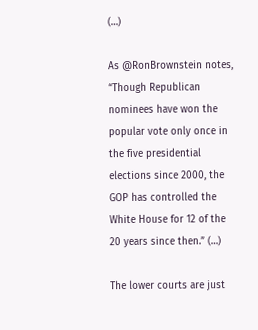(…)

As @RonBrownstein notes, “Though Republican nominees have won the popular vote only once in the five presidential elections since 2000, the GOP has controlled the White House for 12 of the 20 years since then.” (…)

The lower courts are just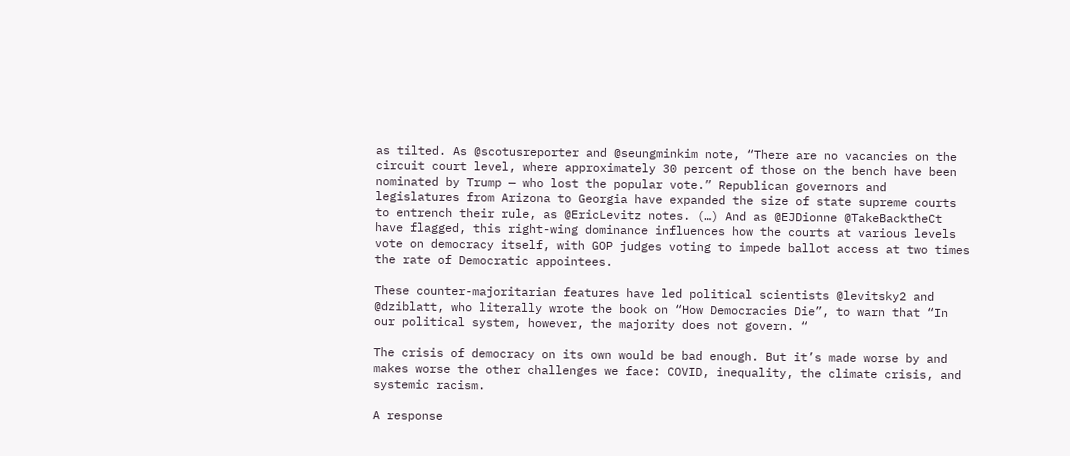as tilted. As @scotusreporter and @seungminkim note, “There are no vacancies on the circuit court level, where approximately 30 percent of those on the bench have been nominated by Trump — who lost the popular vote.” Republican governors and legislatures from Arizona to Georgia have expanded the size of state supreme courts to entrench their rule, as @EricLevitz notes. (…) And as @EJDionne @TakeBacktheCt have flagged, this right-wing dominance influences how the courts at various levels vote on democracy itself, with GOP judges voting to impede ballot access at two times the rate of Democratic appointees.

These counter-majoritarian features have led political scientists @levitsky2 and @dziblatt, who literally wrote the book on “How Democracies Die”, to warn that “In our political system, however, the majority does not govern. “

The crisis of democracy on its own would be bad enough. But it’s made worse by and makes worse the other challenges we face: COVID, inequality, the climate crisis, and systemic racism.

A response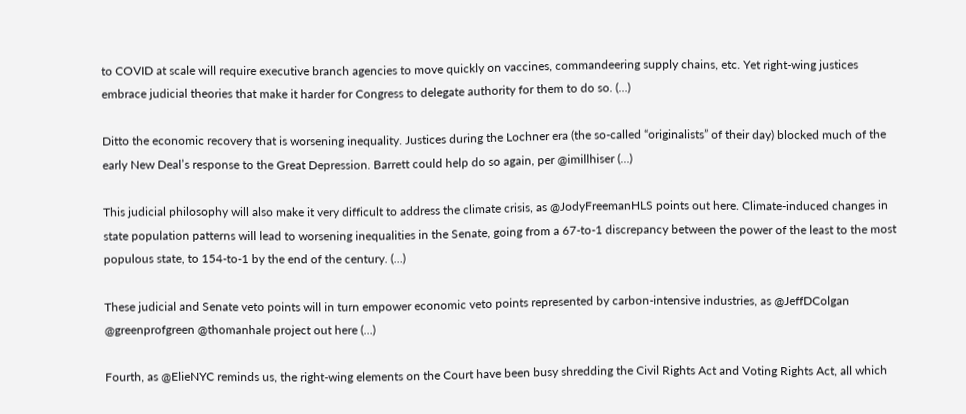to COVID at scale will require executive branch agencies to move quickly on vaccines, commandeering supply chains, etc. Yet right-wing justices embrace judicial theories that make it harder for Congress to delegate authority for them to do so. (…)

Ditto the economic recovery that is worsening inequality. Justices during the Lochner era (the so-called “originalists” of their day) blocked much of the early New Deal’s response to the Great Depression. Barrett could help do so again, per @imillhiser (…)

This judicial philosophy will also make it very difficult to address the climate crisis, as @JodyFreemanHLS points out here. Climate-induced changes in state population patterns will lead to worsening inequalities in the Senate, going from a 67-to-1 discrepancy between the power of the least to the most populous state, to 154-to-1 by the end of the century. (…)

These judicial and Senate veto points will in turn empower economic veto points represented by carbon-intensive industries, as @JeffDColgan @greenprofgreen @thomanhale project out here (…)

Fourth, as @ElieNYC reminds us, the right-wing elements on the Court have been busy shredding the Civil Rights Act and Voting Rights Act, all which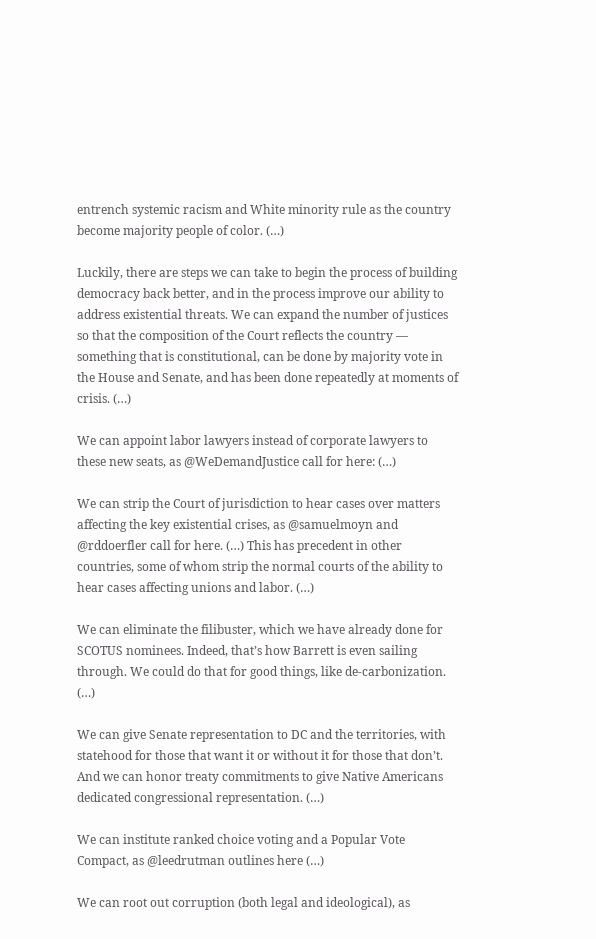entrench systemic racism and White minority rule as the country become majority people of color. (…)

Luckily, there are steps we can take to begin the process of building democracy back better, and in the process improve our ability to address existential threats. We can expand the number of justices so that the composition of the Court reflects the country — something that is constitutional, can be done by majority vote in the House and Senate, and has been done repeatedly at moments of crisis. (…)

We can appoint labor lawyers instead of corporate lawyers to these new seats, as @WeDemandJustice call for here: (…)

We can strip the Court of jurisdiction to hear cases over matters affecting the key existential crises, as @samuelmoyn and @rddoerfler call for here. (…) This has precedent in other countries, some of whom strip the normal courts of the ability to hear cases affecting unions and labor. (…)

We can eliminate the filibuster, which we have already done for SCOTUS nominees. Indeed, that’s how Barrett is even sailing through. We could do that for good things, like de-carbonization. (…)

We can give Senate representation to DC and the territories, with statehood for those that want it or without it for those that don’t. And we can honor treaty commitments to give Native Americans dedicated congressional representation. (…)

We can institute ranked choice voting and a Popular Vote Compact, as @leedrutman outlines here (…)

We can root out corruption (both legal and ideological), as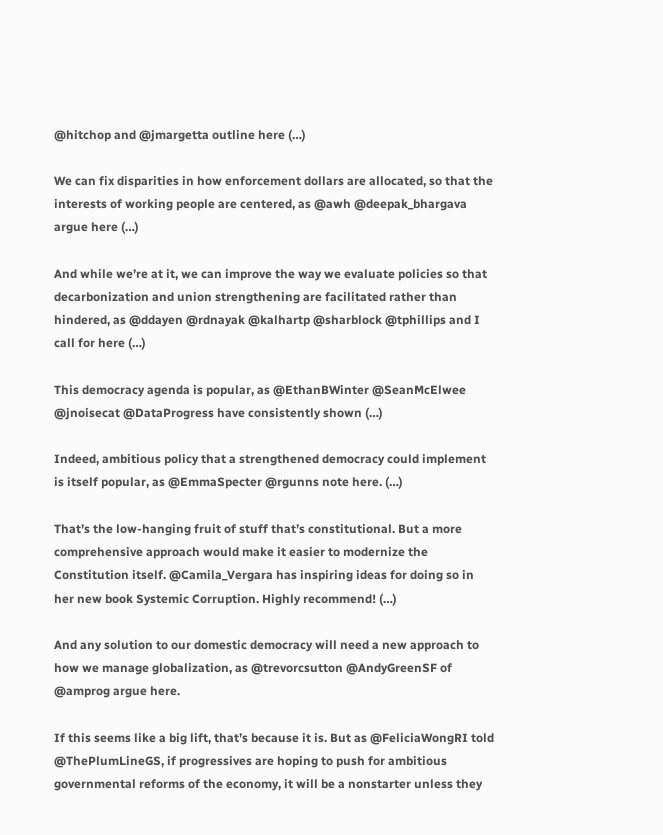@hitchop and @jmargetta outline here (…)

We can fix disparities in how enforcement dollars are allocated, so that the interests of working people are centered, as @awh @deepak_bhargava argue here (…)

And while we’re at it, we can improve the way we evaluate policies so that decarbonization and union strengthening are facilitated rather than hindered, as @ddayen @rdnayak @kalhartp @sharblock @tphillips and I call for here (…)

This democracy agenda is popular, as @EthanBWinter @SeanMcElwee @jnoisecat @DataProgress have consistently shown (…)

Indeed, ambitious policy that a strengthened democracy could implement is itself popular, as @EmmaSpecter @rgunns note here. (…)

That’s the low-hanging fruit of stuff that’s constitutional. But a more comprehensive approach would make it easier to modernize the Constitution itself. @Camila_Vergara has inspiring ideas for doing so in her new book Systemic Corruption. Highly recommend! (…)

And any solution to our domestic democracy will need a new approach to how we manage globalization, as @trevorcsutton @AndyGreenSF of @amprog argue here.

If this seems like a big lift, that’s because it is. But as @FeliciaWongRI told @ThePlumLineGS, if progressives are hoping to push for ambitious governmental reforms of the economy, it will be a nonstarter unless they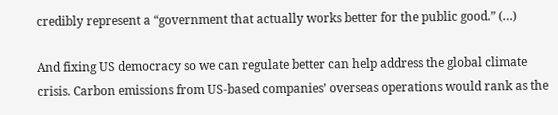credibly represent a “government that actually works better for the public good.” (…)

And fixing US democracy so we can regulate better can help address the global climate crisis. Carbon emissions from US-based companies’ overseas operations would rank as the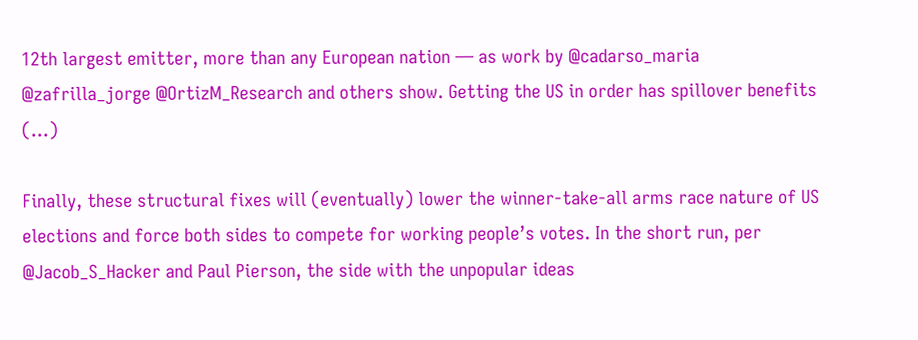12th largest emitter, more than any European nation — as work by @cadarso_maria @zafrilla_jorge @OrtizM_Research and others show. Getting the US in order has spillover benefits (…)

Finally, these structural fixes will (eventually) lower the winner-take-all arms race nature of US elections and force both sides to compete for working people’s votes. In the short run, per @Jacob_S_Hacker and Paul Pierson, the side with the unpopular ideas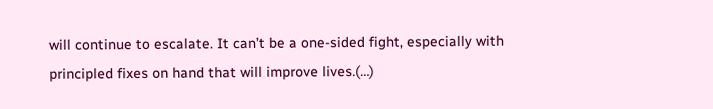will continue to escalate. It can’t be a one-sided fight, especially with principled fixes on hand that will improve lives.(…)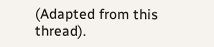(Adapted from this thread).